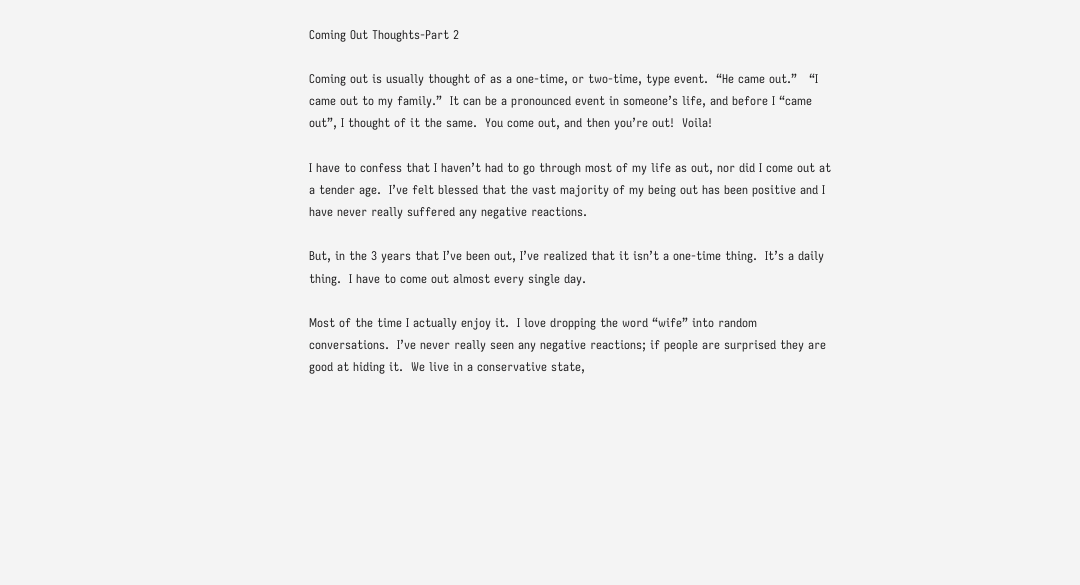Coming Out Thoughts-Part 2

Coming out is usually thought of as a one-time, or two-time, type event.  “He came out.”   “I came out to my family.”  It can be a pronounced event in someone’s life, and before I “came out”, I thought of it the same.  You come out, and then you’re out!  Voila!

I have to confess that I haven’t had to go through most of my life as out, nor did I come out at a tender age.  I’ve felt blessed that the vast majority of my being out has been positive and I have never really suffered any negative reactions.

But, in the 3 years that I’ve been out, I’ve realized that it isn’t a one-time thing.  It’s a daily thing.  I have to come out almost every single day.

Most of the time I actually enjoy it.  I love dropping the word “wife” into random conversations.  I’ve never really seen any negative reactions; if people are surprised they are good at hiding it.  We live in a conservative state,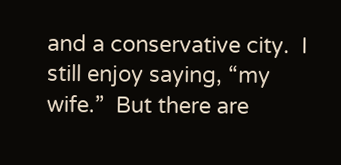and a conservative city.  I still enjoy saying, “my wife.”  But there are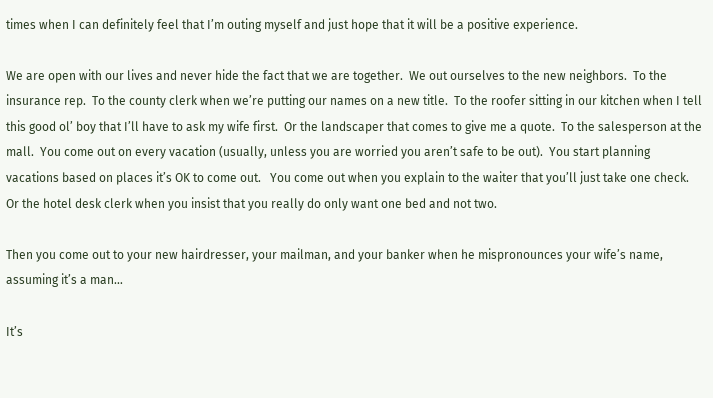times when I can definitely feel that I’m outing myself and just hope that it will be a positive experience.

We are open with our lives and never hide the fact that we are together.  We out ourselves to the new neighbors.  To the insurance rep.  To the county clerk when we’re putting our names on a new title.  To the roofer sitting in our kitchen when I tell this good ol’ boy that I’ll have to ask my wife first.  Or the landscaper that comes to give me a quote.  To the salesperson at the mall.  You come out on every vacation (usually, unless you are worried you aren’t safe to be out).  You start planning vacations based on places it’s OK to come out.   You come out when you explain to the waiter that you’ll just take one check.  Or the hotel desk clerk when you insist that you really do only want one bed and not two.

Then you come out to your new hairdresser, your mailman, and your banker when he mispronounces your wife’s name, assuming it’s a man…

It’s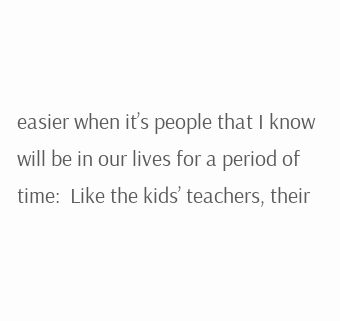easier when it’s people that I know will be in our lives for a period of time:  Like the kids’ teachers, their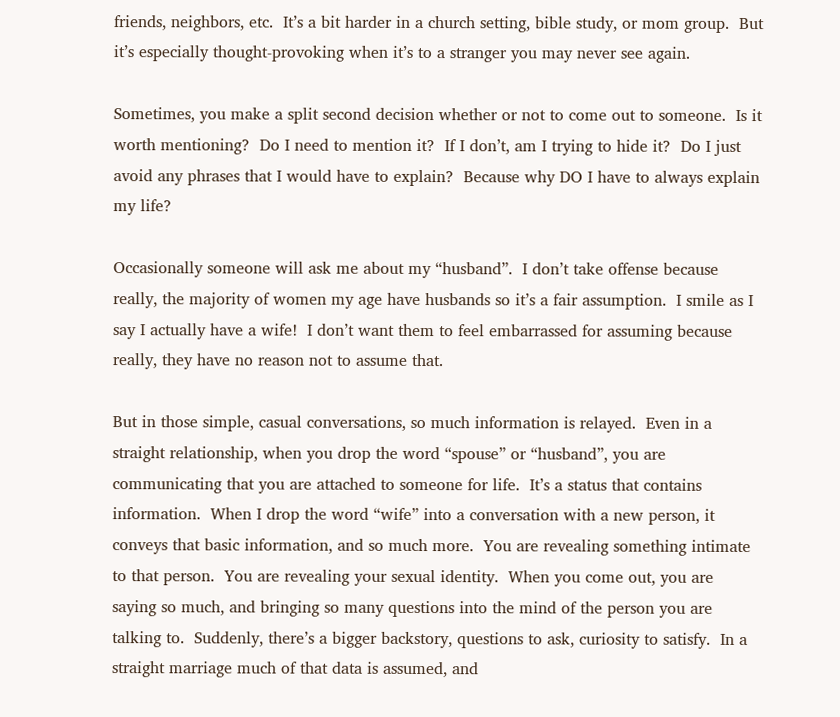friends, neighbors, etc.  It’s a bit harder in a church setting, bible study, or mom group.  But it’s especially thought-provoking when it’s to a stranger you may never see again.

Sometimes, you make a split second decision whether or not to come out to someone.  Is it worth mentioning?  Do I need to mention it?  If I don’t, am I trying to hide it?  Do I just avoid any phrases that I would have to explain?  Because why DO I have to always explain my life?

Occasionally someone will ask me about my “husband”.  I don’t take offense because really, the majority of women my age have husbands so it’s a fair assumption.  I smile as I say I actually have a wife!  I don’t want them to feel embarrassed for assuming because really, they have no reason not to assume that.

But in those simple, casual conversations, so much information is relayed.  Even in a straight relationship, when you drop the word “spouse” or “husband”, you are communicating that you are attached to someone for life.  It’s a status that contains information.  When I drop the word “wife” into a conversation with a new person, it conveys that basic information, and so much more.  You are revealing something intimate to that person.  You are revealing your sexual identity.  When you come out, you are saying so much, and bringing so many questions into the mind of the person you are talking to.  Suddenly, there’s a bigger backstory, questions to ask, curiosity to satisfy.  In a straight marriage much of that data is assumed, and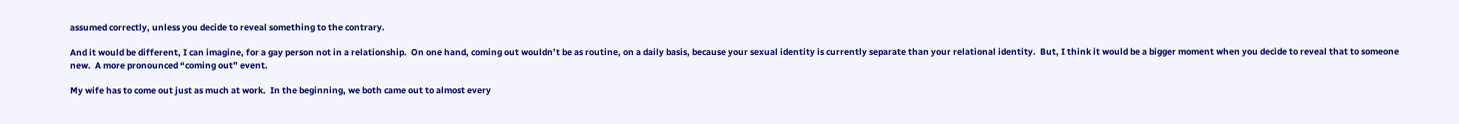assumed correctly, unless you decide to reveal something to the contrary.

And it would be different, I can imagine, for a gay person not in a relationship.  On one hand, coming out wouldn’t be as routine, on a daily basis, because your sexual identity is currently separate than your relational identity.  But, I think it would be a bigger moment when you decide to reveal that to someone new.  A more pronounced “coming out” event.

My wife has to come out just as much at work.  In the beginning, we both came out to almost every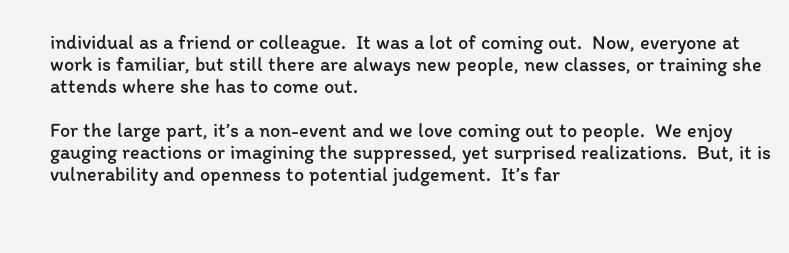individual as a friend or colleague.  It was a lot of coming out.  Now, everyone at work is familiar, but still there are always new people, new classes, or training she attends where she has to come out.

For the large part, it’s a non-event and we love coming out to people.  We enjoy gauging reactions or imagining the suppressed, yet surprised realizations.  But, it is vulnerability and openness to potential judgement.  It’s far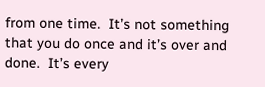from one time.  It’s not something that you do once and it’s over and done.  It’s every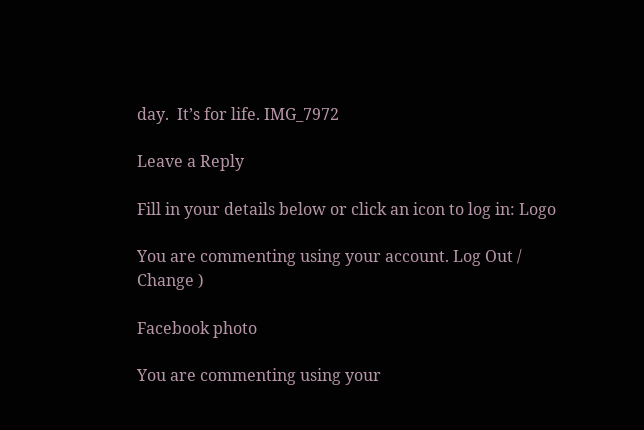day.  It’s for life. IMG_7972

Leave a Reply

Fill in your details below or click an icon to log in: Logo

You are commenting using your account. Log Out /  Change )

Facebook photo

You are commenting using your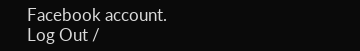Facebook account. Log Out /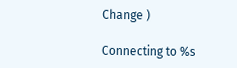Change )

Connecting to %s